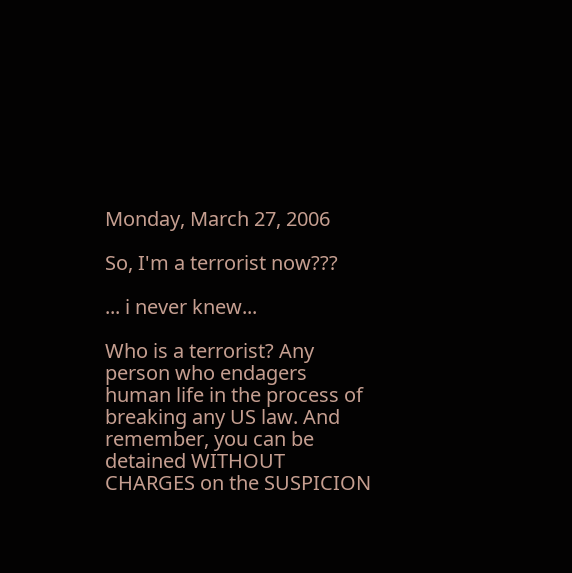Monday, March 27, 2006

So, I'm a terrorist now???

... i never knew...

Who is a terrorist? Any person who endagers human life in the process of breaking any US law. And remember, you can be detained WITHOUT CHARGES on the SUSPICION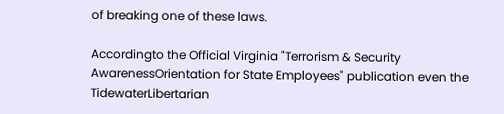of breaking one of these laws.

Accordingto the Official Virginia "Terrorism & Security AwarenessOrientation for State Employees" publication even the TidewaterLibertarian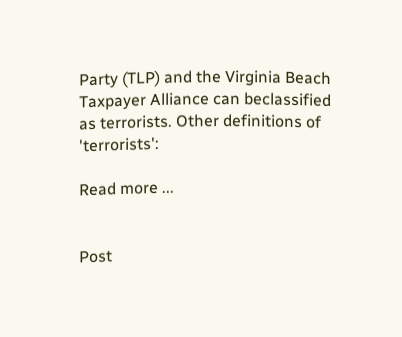Party (TLP) and the Virginia Beach Taxpayer Alliance can beclassified as terrorists. Other definitions of 'terrorists':

Read more ...


Post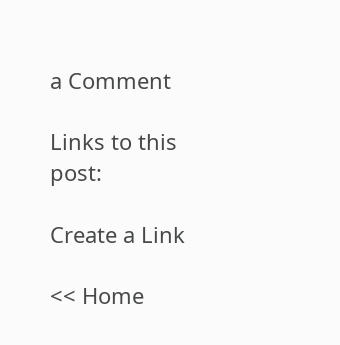a Comment

Links to this post:

Create a Link

<< Home